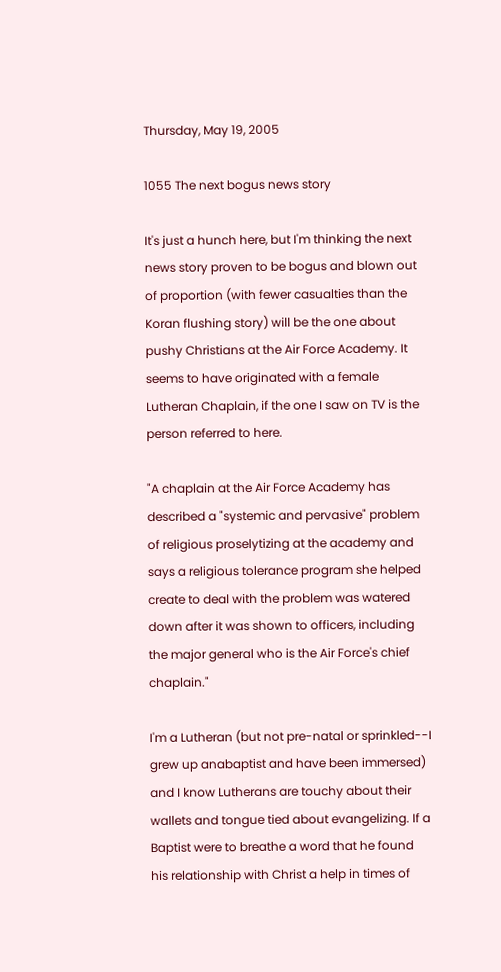Thursday, May 19, 2005

1055 The next bogus news story

It's just a hunch here, but I'm thinking the next news story proven to be bogus and blown out of proportion (with fewer casualties than the Koran flushing story) will be the one about pushy Christians at the Air Force Academy. It seems to have originated with a female Lutheran Chaplain, if the one I saw on TV is the person referred to here.

"A chaplain at the Air Force Academy has described a "systemic and pervasive" problem of religious proselytizing at the academy and says a religious tolerance program she helped create to deal with the problem was watered down after it was shown to officers, including the major general who is the Air Force's chief chaplain."

I'm a Lutheran (but not pre-natal or sprinkled--I grew up anabaptist and have been immersed) and I know Lutherans are touchy about their wallets and tongue tied about evangelizing. If a Baptist were to breathe a word that he found his relationship with Christ a help in times of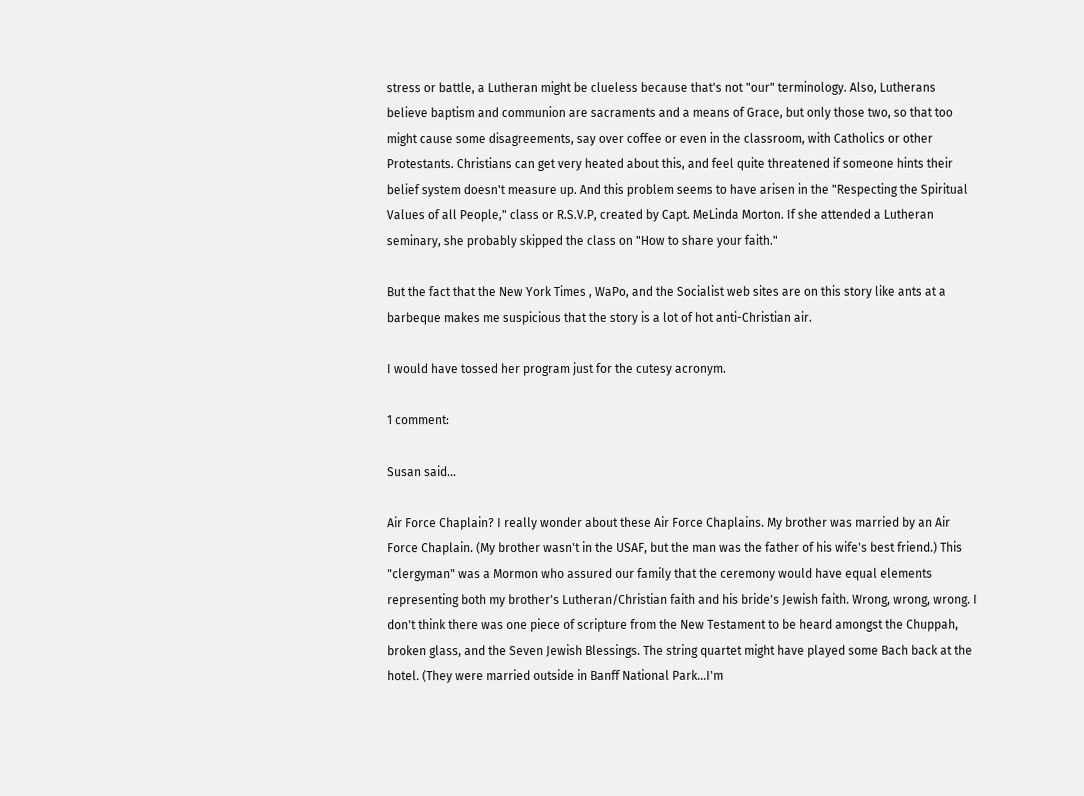stress or battle, a Lutheran might be clueless because that's not "our" terminology. Also, Lutherans believe baptism and communion are sacraments and a means of Grace, but only those two, so that too might cause some disagreements, say over coffee or even in the classroom, with Catholics or other Protestants. Christians can get very heated about this, and feel quite threatened if someone hints their belief system doesn't measure up. And this problem seems to have arisen in the "Respecting the Spiritual Values of all People," class or R.S.V.P, created by Capt. MeLinda Morton. If she attended a Lutheran seminary, she probably skipped the class on "How to share your faith."

But the fact that the New York Times , WaPo, and the Socialist web sites are on this story like ants at a barbeque makes me suspicious that the story is a lot of hot anti-Christian air.

I would have tossed her program just for the cutesy acronym.

1 comment:

Susan said...

Air Force Chaplain? I really wonder about these Air Force Chaplains. My brother was married by an Air Force Chaplain. (My brother wasn't in the USAF, but the man was the father of his wife's best friend.) This "clergyman" was a Mormon who assured our family that the ceremony would have equal elements representing both my brother's Lutheran/Christian faith and his bride's Jewish faith. Wrong, wrong, wrong. I don't think there was one piece of scripture from the New Testament to be heard amongst the Chuppah, broken glass, and the Seven Jewish Blessings. The string quartet might have played some Bach back at the hotel. (They were married outside in Banff National Park...I'm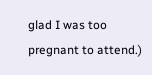glad I was too pregnant to attend.)